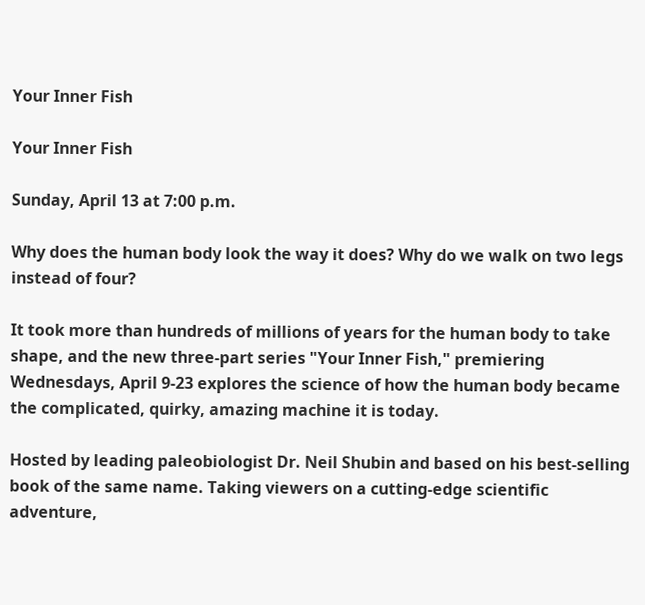Your Inner Fish

Your Inner Fish

Sunday, April 13 at 7:00 p.m.

Why does the human body look the way it does? Why do we walk on two legs instead of four?

It took more than hundreds of millions of years for the human body to take shape, and the new three-part series "Your Inner Fish," premiering Wednesdays, April 9-23 explores the science of how the human body became the complicated, quirky, amazing machine it is today.

Hosted by leading paleobiologist Dr. Neil Shubin and based on his best-selling book of the same name. Taking viewers on a cutting-edge scientific adventure,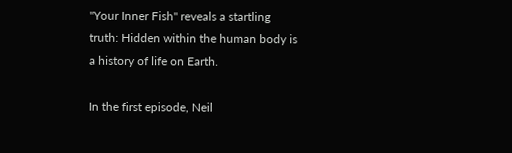"Your Inner Fish" reveals a startling truth: Hidden within the human body is a history of life on Earth.

In the first episode, Neil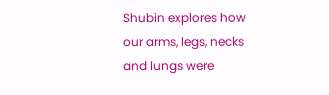Shubin explores how our arms, legs, necks and lungs were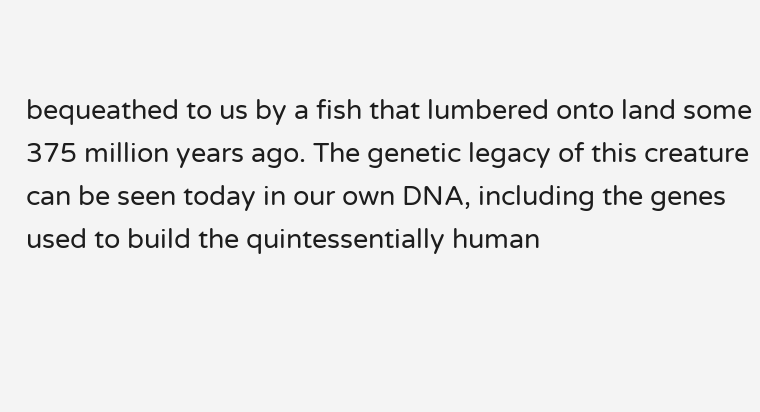bequeathed to us by a fish that lumbered onto land some 375 million years ago. The genetic legacy of this creature can be seen today in our own DNA, including the genes used to build the quintessentially human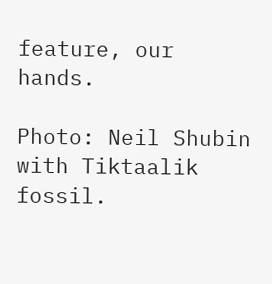feature, our hands.

Photo: Neil Shubin with Tiktaalik fossil.